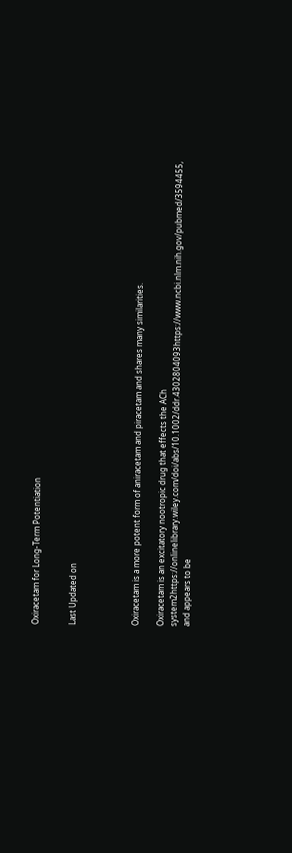Oxiracetam for Long-Term Potentiation


Last Updated on




Oxiracetam is a more potent form of aniracetam and piracetam and shares many similarities.

Oxiracetam is an excitatory nootropic drug that effects the ACh system2https://onlinelibrary.wiley.com/doi/abs/10.1002/ddr.4302804093https://www.ncbi.nlm.nih.gov/pubmed/3594455, and appears to be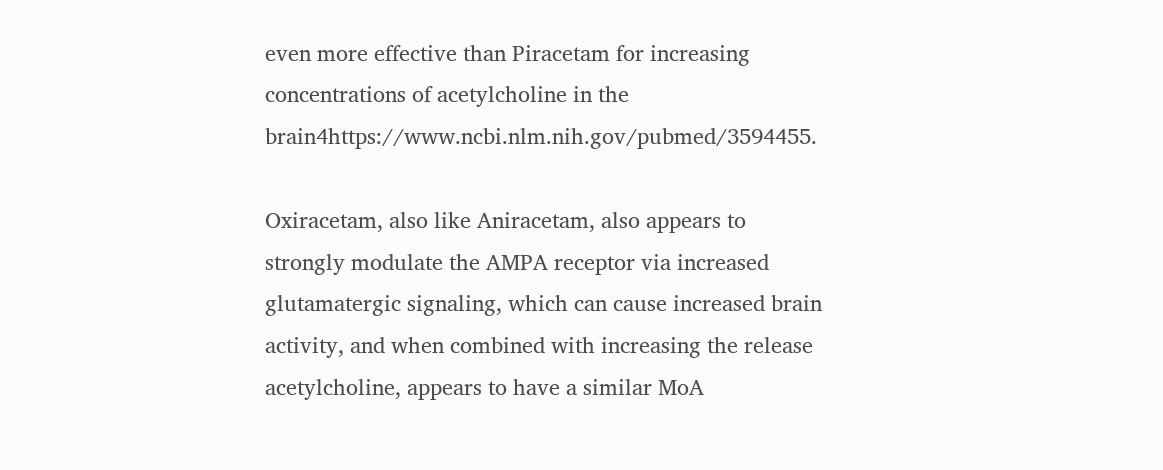even more effective than Piracetam for increasing concentrations of acetylcholine in the brain4https://www.ncbi.nlm.nih.gov/pubmed/3594455.

Oxiracetam, also like Aniracetam, also appears to strongly modulate the AMPA receptor via increased glutamatergic signaling, which can cause increased brain activity, and when combined with increasing the release acetylcholine, appears to have a similar MoA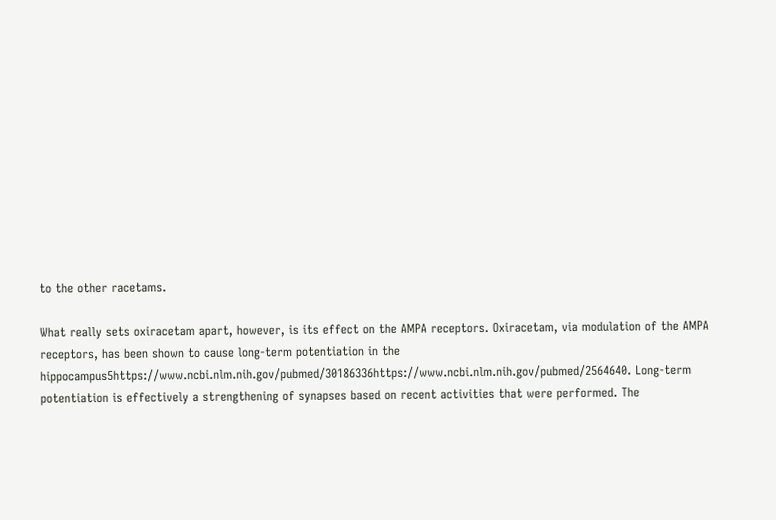to the other racetams.

What really sets oxiracetam apart, however, is its effect on the AMPA receptors. Oxiracetam, via modulation of the AMPA receptors, has been shown to cause long-term potentiation in the hippocampus5https://www.ncbi.nlm.nih.gov/pubmed/30186336https://www.ncbi.nlm.nih.gov/pubmed/2564640. Long-term potentiation is effectively a strengthening of synapses based on recent activities that were performed. The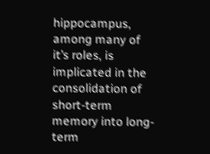hippocampus, among many of it’s roles, is implicated in the consolidation of short-term memory into long-term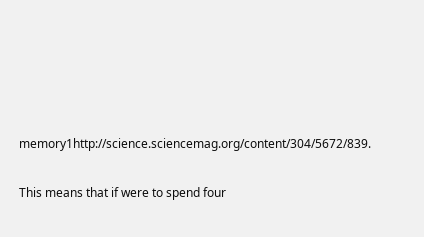memory1http://science.sciencemag.org/content/304/5672/839.

This means that if were to spend four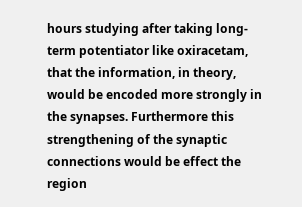hours studying after taking long-term potentiator like oxiracetam, that the information, in theory, would be encoded more strongly in the synapses. Furthermore this strengthening of the synaptic connections would be effect the region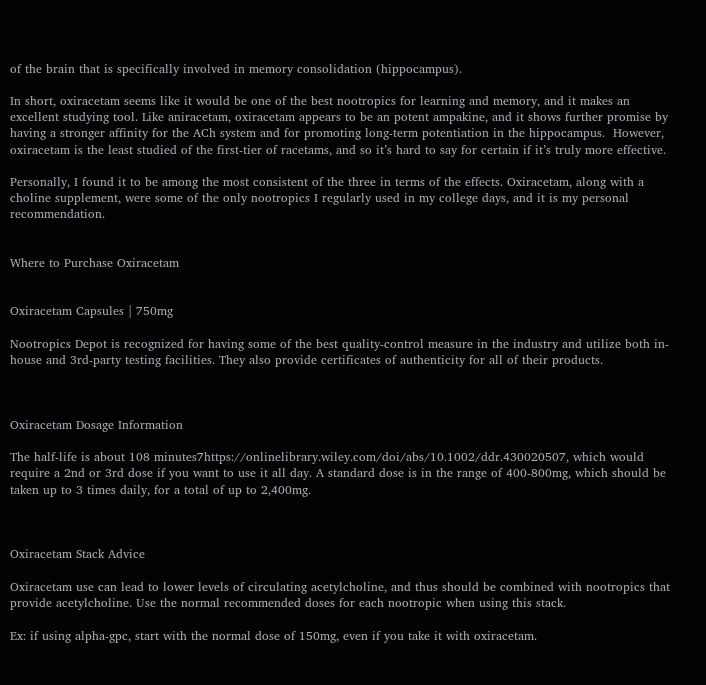of the brain that is specifically involved in memory consolidation (hippocampus).

In short, oxiracetam seems like it would be one of the best nootropics for learning and memory, and it makes an excellent studying tool. Like aniracetam, oxiracetam appears to be an potent ampakine, and it shows further promise by having a stronger affinity for the ACh system and for promoting long-term potentiation in the hippocampus.  However, oxiracetam is the least studied of the first-tier of racetams, and so it’s hard to say for certain if it’s truly more effective.

Personally, I found it to be among the most consistent of the three in terms of the effects. Oxiracetam, along with a choline supplement, were some of the only nootropics I regularly used in my college days, and it is my personal recommendation.


Where to Purchase Oxiracetam


Oxiracetam Capsules | 750mg

Nootropics Depot is recognized for having some of the best quality-control measure in the industry and utilize both in-house and 3rd-party testing facilities. They also provide certificates of authenticity for all of their products.



Oxiracetam Dosage Information

The half-life is about 108 minutes7https://onlinelibrary.wiley.com/doi/abs/10.1002/ddr.430020507, which would require a 2nd or 3rd dose if you want to use it all day. A standard dose is in the range of 400-800mg, which should be taken up to 3 times daily, for a total of up to 2,400mg.



Oxiracetam Stack Advice

Oxiracetam use can lead to lower levels of circulating acetylcholine, and thus should be combined with nootropics that provide acetylcholine. Use the normal recommended doses for each nootropic when using this stack.

Ex: if using alpha-gpc, start with the normal dose of 150mg, even if you take it with oxiracetam.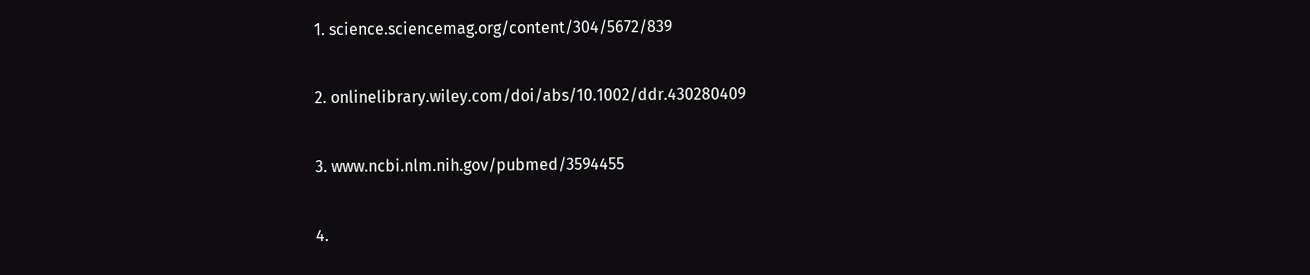1. science.sciencemag.org/content/304/5672/839

2. onlinelibrary.wiley.com/doi/abs/10.1002/ddr.430280409

3. www.ncbi.nlm.nih.gov/pubmed/3594455

4.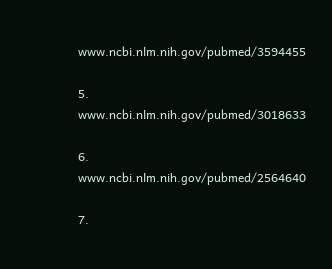www.ncbi.nlm.nih.gov/pubmed/3594455

5. www.ncbi.nlm.nih.gov/pubmed/3018633

6. www.ncbi.nlm.nih.gov/pubmed/2564640

7.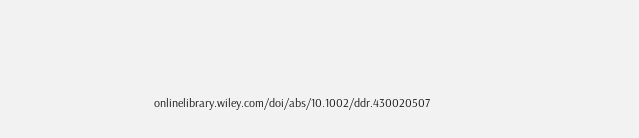onlinelibrary.wiley.com/doi/abs/10.1002/ddr.430020507